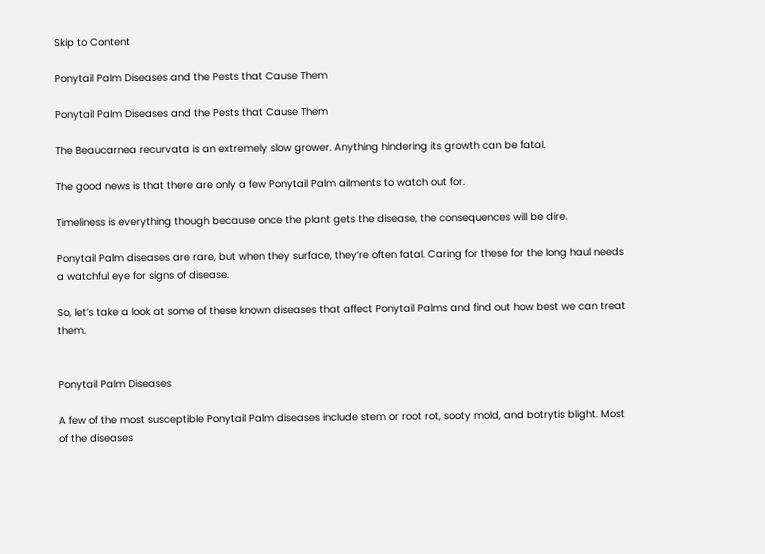Skip to Content

Ponytail Palm Diseases and the Pests that Cause Them

Ponytail Palm Diseases and the Pests that Cause Them

The Beaucarnea recurvata is an extremely slow grower. Anything hindering its growth can be fatal.

The good news is that there are only a few Ponytail Palm ailments to watch out for.

Timeliness is everything though because once the plant gets the disease, the consequences will be dire.

Ponytail Palm diseases are rare, but when they surface, they’re often fatal. Caring for these for the long haul needs a watchful eye for signs of disease.

So, let’s take a look at some of these known diseases that affect Ponytail Palms and find out how best we can treat them.


Ponytail Palm Diseases

A few of the most susceptible Ponytail Palm diseases include stem or root rot, sooty mold, and botrytis blight. Most of the diseases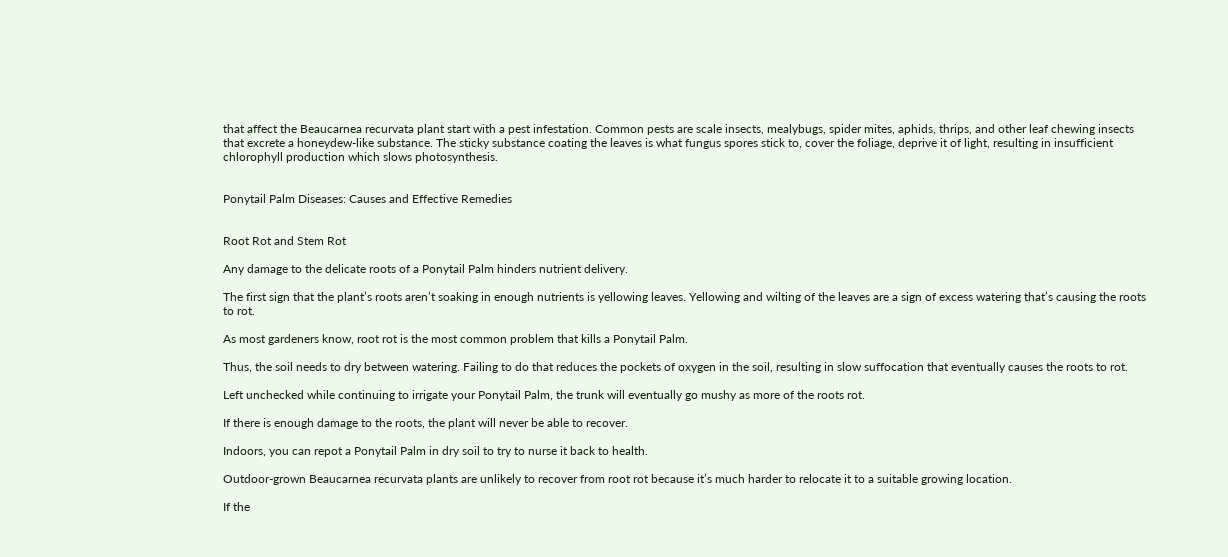that affect the Beaucarnea recurvata plant start with a pest infestation. Common pests are scale insects, mealybugs, spider mites, aphids, thrips, and other leaf chewing insects that excrete a honeydew-like substance. The sticky substance coating the leaves is what fungus spores stick to, cover the foliage, deprive it of light, resulting in insufficient chlorophyll production which slows photosynthesis.


Ponytail Palm Diseases: Causes and Effective Remedies


Root Rot and Stem Rot

Any damage to the delicate roots of a Ponytail Palm hinders nutrient delivery.

The first sign that the plant’s roots aren’t soaking in enough nutrients is yellowing leaves. Yellowing and wilting of the leaves are a sign of excess watering that’s causing the roots to rot.

As most gardeners know, root rot is the most common problem that kills a Ponytail Palm.

Thus, the soil needs to dry between watering. Failing to do that reduces the pockets of oxygen in the soil, resulting in slow suffocation that eventually causes the roots to rot.

Left unchecked while continuing to irrigate your Ponytail Palm, the trunk will eventually go mushy as more of the roots rot.

If there is enough damage to the roots, the plant will never be able to recover.

Indoors, you can repot a Ponytail Palm in dry soil to try to nurse it back to health.

Outdoor-grown Beaucarnea recurvata plants are unlikely to recover from root rot because it’s much harder to relocate it to a suitable growing location.

If the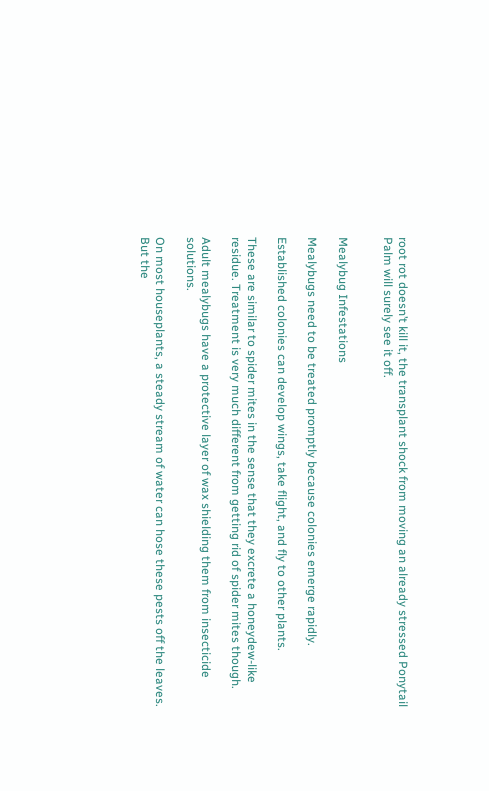root rot doesn’t kill it, the transplant shock from moving an already stressed Ponytail Palm will surely see it off.


Mealybug Infestations

Mealybugs need to be treated promptly because colonies emerge rapidly.

Established colonies can develop wings, take flight, and fly to other plants.

These are similar to spider mites in the sense that they excrete a honeydew-like residue. Treatment is very much different from getting rid of spider mites though.

Adult mealybugs have a protective layer of wax shielding them from insecticide solutions.

On most houseplants, a steady stream of water can hose these pests off the leaves. But the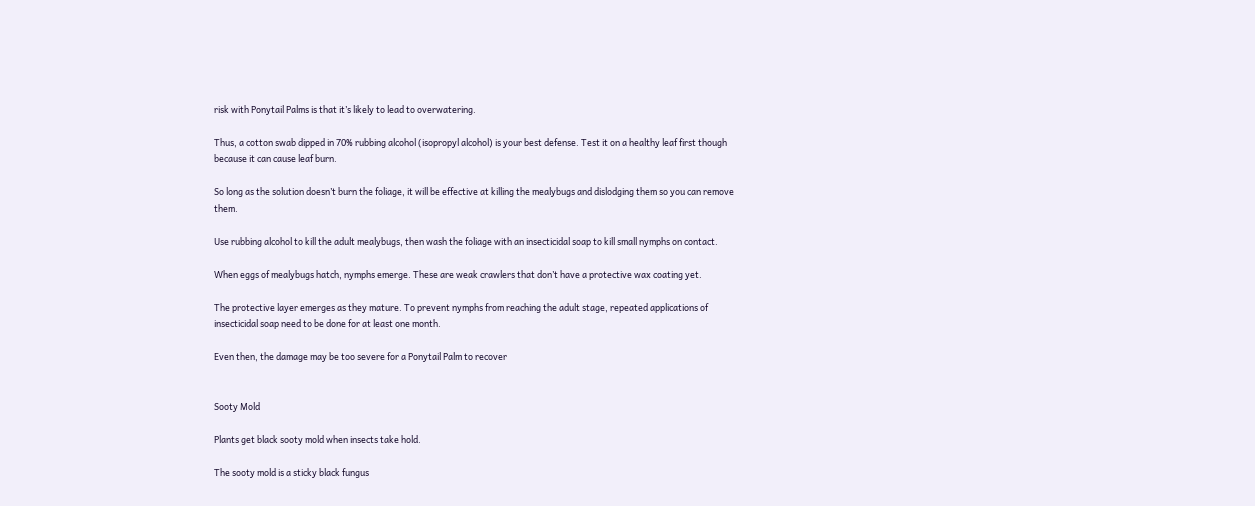risk with Ponytail Palms is that it’s likely to lead to overwatering.

Thus, a cotton swab dipped in 70% rubbing alcohol (isopropyl alcohol) is your best defense. Test it on a healthy leaf first though because it can cause leaf burn.

So long as the solution doesn’t burn the foliage, it will be effective at killing the mealybugs and dislodging them so you can remove them.

Use rubbing alcohol to kill the adult mealybugs, then wash the foliage with an insecticidal soap to kill small nymphs on contact.

When eggs of mealybugs hatch, nymphs emerge. These are weak crawlers that don’t have a protective wax coating yet.

The protective layer emerges as they mature. To prevent nymphs from reaching the adult stage, repeated applications of insecticidal soap need to be done for at least one month.

Even then, the damage may be too severe for a Ponytail Palm to recover


Sooty Mold

Plants get black sooty mold when insects take hold.

The sooty mold is a sticky black fungus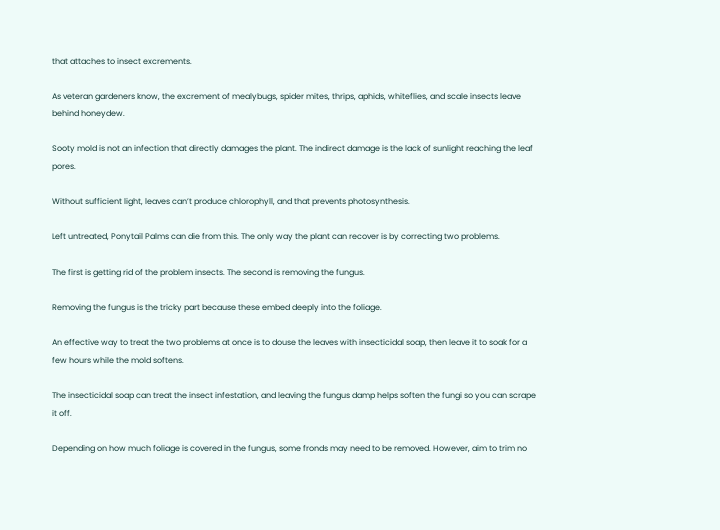that attaches to insect excrements.

As veteran gardeners know, the excrement of mealybugs, spider mites, thrips, aphids, whiteflies, and scale insects leave behind honeydew.

Sooty mold is not an infection that directly damages the plant. The indirect damage is the lack of sunlight reaching the leaf pores.

Without sufficient light, leaves can’t produce chlorophyll, and that prevents photosynthesis.

Left untreated, Ponytail Palms can die from this. The only way the plant can recover is by correcting two problems.

The first is getting rid of the problem insects. The second is removing the fungus.

Removing the fungus is the tricky part because these embed deeply into the foliage.

An effective way to treat the two problems at once is to douse the leaves with insecticidal soap, then leave it to soak for a few hours while the mold softens.

The insecticidal soap can treat the insect infestation, and leaving the fungus damp helps soften the fungi so you can scrape it off.

Depending on how much foliage is covered in the fungus, some fronds may need to be removed. However, aim to trim no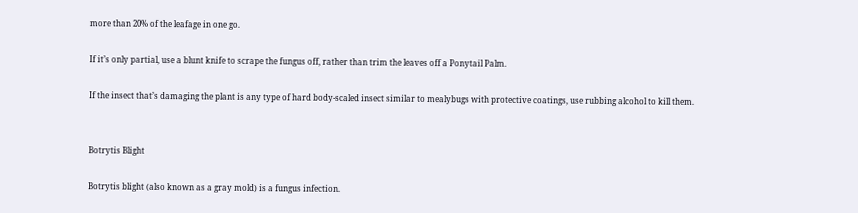more than 20% of the leafage in one go.

If it’s only partial, use a blunt knife to scrape the fungus off, rather than trim the leaves off a Ponytail Palm.

If the insect that’s damaging the plant is any type of hard body-scaled insect similar to mealybugs with protective coatings, use rubbing alcohol to kill them.


Botrytis Blight

Botrytis blight (also known as a gray mold) is a fungus infection.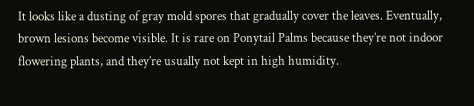It looks like a dusting of gray mold spores that gradually cover the leaves. Eventually, brown lesions become visible. It is rare on Ponytail Palms because they’re not indoor flowering plants, and they’re usually not kept in high humidity.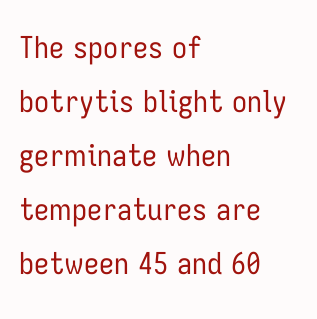The spores of botrytis blight only germinate when temperatures are between 45 and 60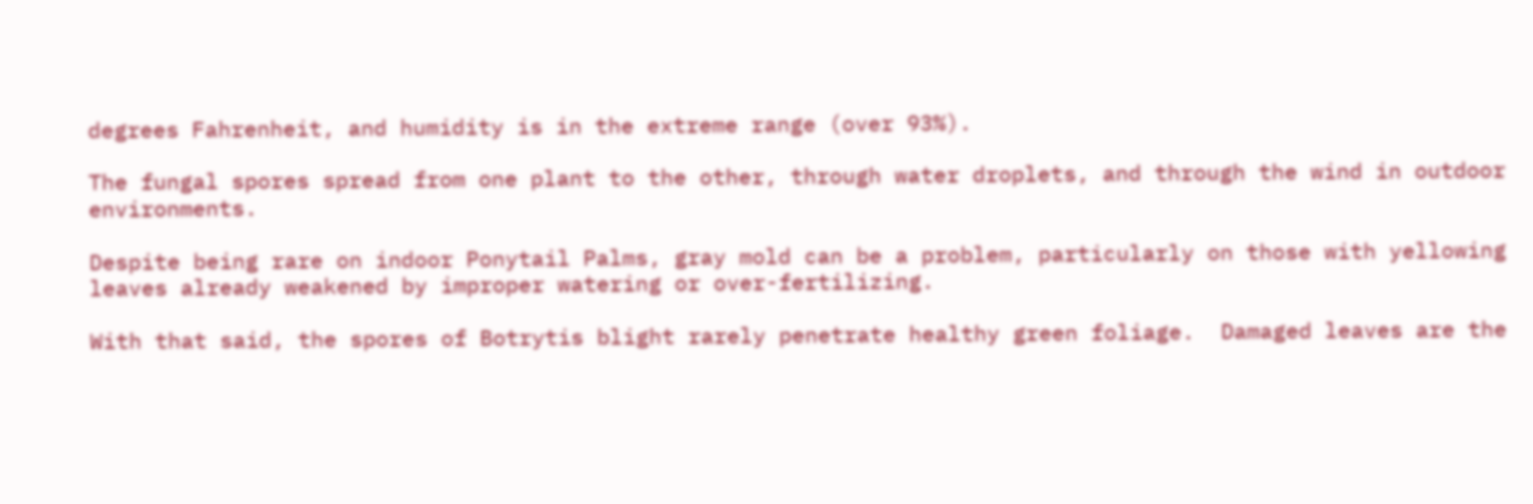degrees Fahrenheit, and humidity is in the extreme range (over 93%).

The fungal spores spread from one plant to the other, through water droplets, and through the wind in outdoor environments.

Despite being rare on indoor Ponytail Palms, gray mold can be a problem, particularly on those with yellowing leaves already weakened by improper watering or over-fertilizing.

With that said, the spores of Botrytis blight rarely penetrate healthy green foliage.  Damaged leaves are the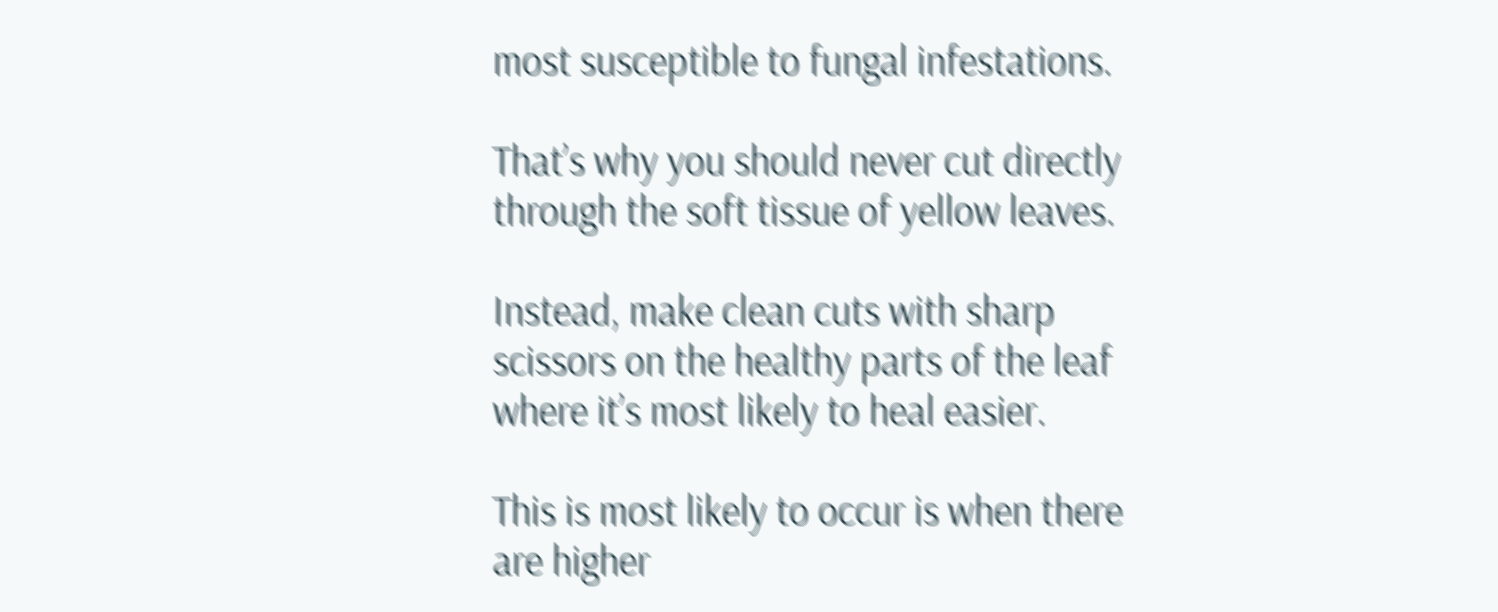most susceptible to fungal infestations.

That’s why you should never cut directly through the soft tissue of yellow leaves.

Instead, make clean cuts with sharp scissors on the healthy parts of the leaf where it’s most likely to heal easier.

This is most likely to occur is when there are higher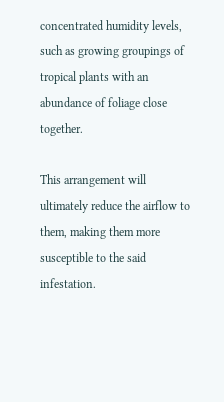concentrated humidity levels, such as growing groupings of tropical plants with an abundance of foliage close together.

This arrangement will ultimately reduce the airflow to them, making them more susceptible to the said infestation.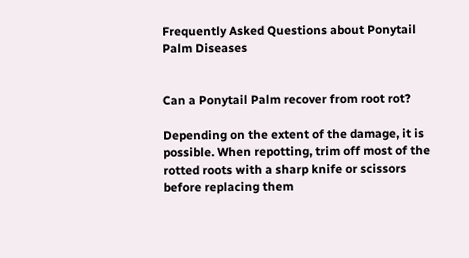Frequently Asked Questions about Ponytail Palm Diseases


Can a Ponytail Palm recover from root rot?

Depending on the extent of the damage, it is possible. When repotting, trim off most of the rotted roots with a sharp knife or scissors before replacing them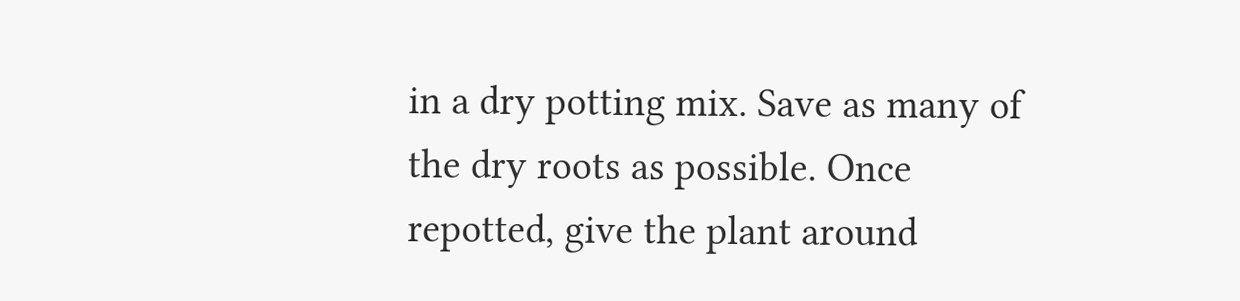in a dry potting mix. Save as many of the dry roots as possible. Once repotted, give the plant around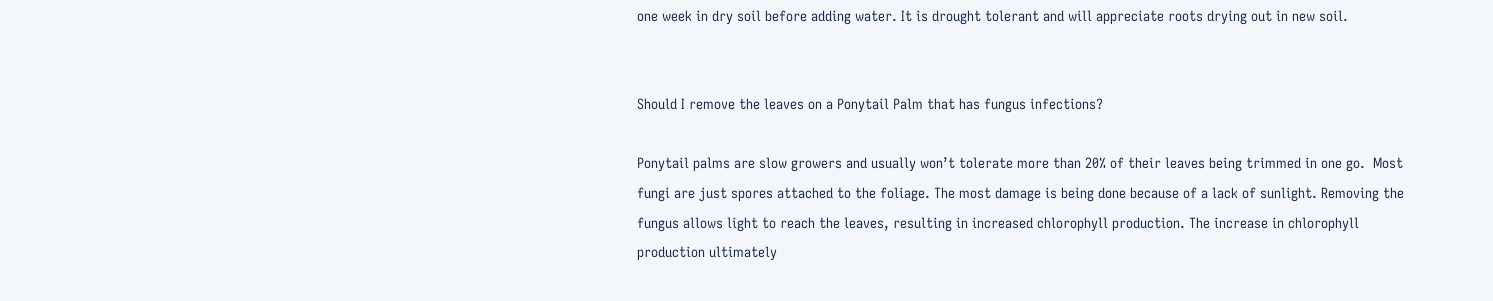one week in dry soil before adding water. It is drought tolerant and will appreciate roots drying out in new soil.


Should I remove the leaves on a Ponytail Palm that has fungus infections?

Ponytail palms are slow growers and usually won’t tolerate more than 20% of their leaves being trimmed in one go.  Most fungi are just spores attached to the foliage. The most damage is being done because of a lack of sunlight. Removing the fungus allows light to reach the leaves, resulting in increased chlorophyll production. The increase in chlorophyll production ultimately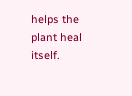helps the plant heal itself.